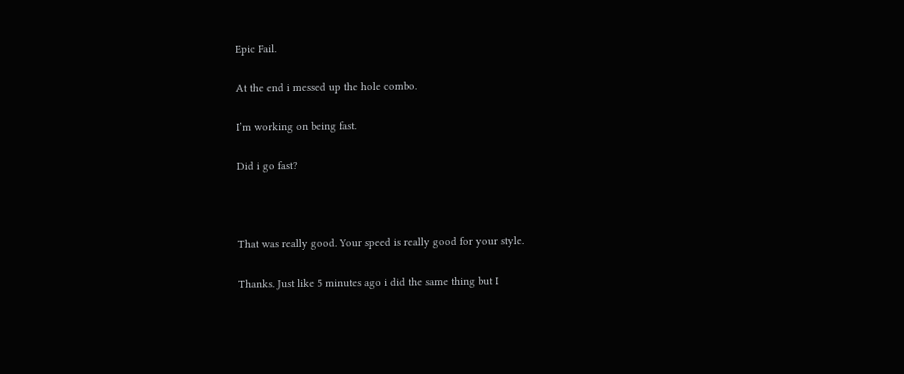Epic Fail.

At the end i messed up the hole combo.

I’m working on being fast.

Did i go fast?



That was really good. Your speed is really good for your style.

Thanks. Just like 5 minutes ago i did the same thing but I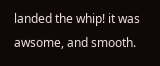landed the whip! it was awsome, and smooth.